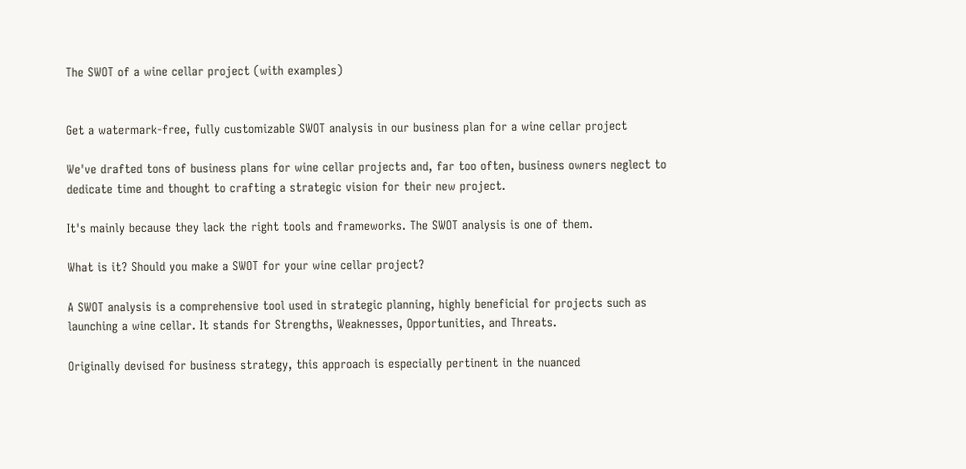The SWOT of a wine cellar project (with examples)


Get a watermark-free, fully customizable SWOT analysis in our business plan for a wine cellar project

We've drafted tons of business plans for wine cellar projects and, far too often, business owners neglect to dedicate time and thought to crafting a strategic vision for their new project.

It's mainly because they lack the right tools and frameworks. The SWOT analysis is one of them.

What is it? Should you make a SWOT for your wine cellar project?

A SWOT analysis is a comprehensive tool used in strategic planning, highly beneficial for projects such as launching a wine cellar. It stands for Strengths, Weaknesses, Opportunities, and Threats.

Originally devised for business strategy, this approach is especially pertinent in the nuanced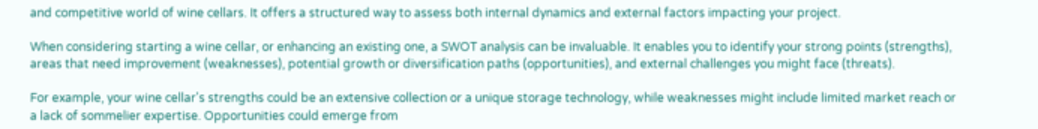and competitive world of wine cellars. It offers a structured way to assess both internal dynamics and external factors impacting your project.

When considering starting a wine cellar, or enhancing an existing one, a SWOT analysis can be invaluable. It enables you to identify your strong points (strengths), areas that need improvement (weaknesses), potential growth or diversification paths (opportunities), and external challenges you might face (threats).

For example, your wine cellar's strengths could be an extensive collection or a unique storage technology, while weaknesses might include limited market reach or a lack of sommelier expertise. Opportunities could emerge from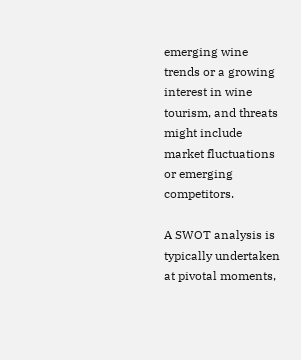emerging wine trends or a growing interest in wine tourism, and threats might include market fluctuations or emerging competitors.

A SWOT analysis is typically undertaken at pivotal moments,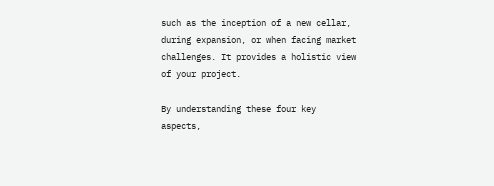such as the inception of a new cellar, during expansion, or when facing market challenges. It provides a holistic view of your project.

By understanding these four key aspects,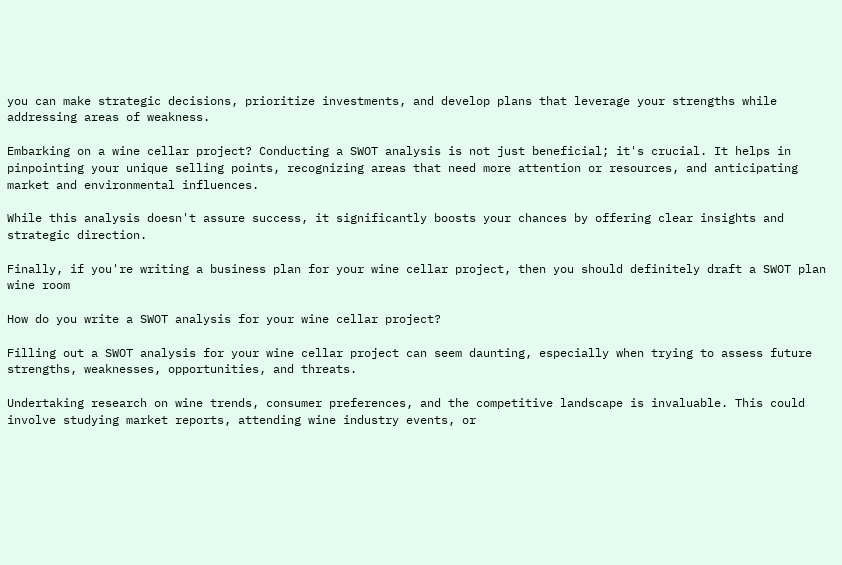you can make strategic decisions, prioritize investments, and develop plans that leverage your strengths while addressing areas of weakness.

Embarking on a wine cellar project? Conducting a SWOT analysis is not just beneficial; it's crucial. It helps in pinpointing your unique selling points, recognizing areas that need more attention or resources, and anticipating market and environmental influences.

While this analysis doesn't assure success, it significantly boosts your chances by offering clear insights and strategic direction.

Finally, if you're writing a business plan for your wine cellar project, then you should definitely draft a SWOT plan wine room

How do you write a SWOT analysis for your wine cellar project?

Filling out a SWOT analysis for your wine cellar project can seem daunting, especially when trying to assess future strengths, weaknesses, opportunities, and threats.

Undertaking research on wine trends, consumer preferences, and the competitive landscape is invaluable. This could involve studying market reports, attending wine industry events, or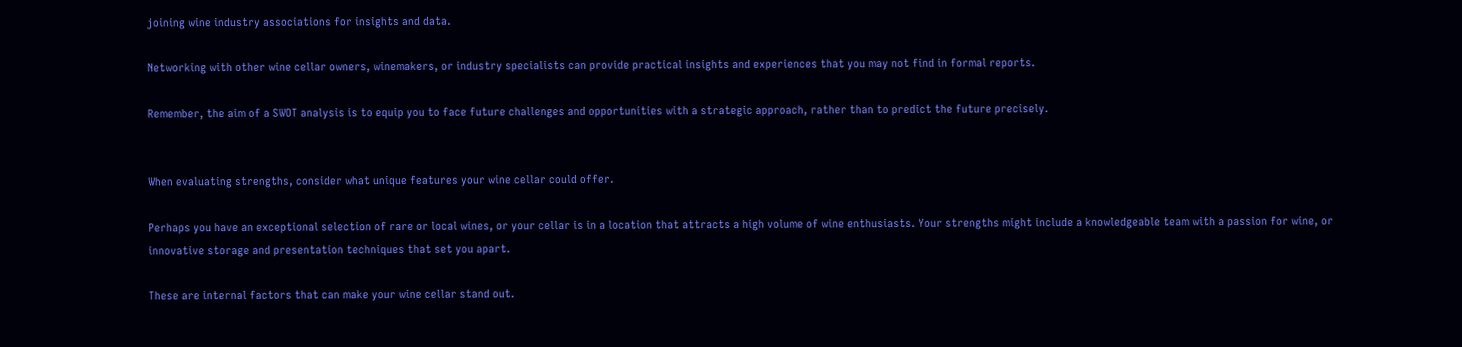joining wine industry associations for insights and data.

Networking with other wine cellar owners, winemakers, or industry specialists can provide practical insights and experiences that you may not find in formal reports.

Remember, the aim of a SWOT analysis is to equip you to face future challenges and opportunities with a strategic approach, rather than to predict the future precisely.


When evaluating strengths, consider what unique features your wine cellar could offer.

Perhaps you have an exceptional selection of rare or local wines, or your cellar is in a location that attracts a high volume of wine enthusiasts. Your strengths might include a knowledgeable team with a passion for wine, or innovative storage and presentation techniques that set you apart.

These are internal factors that can make your wine cellar stand out.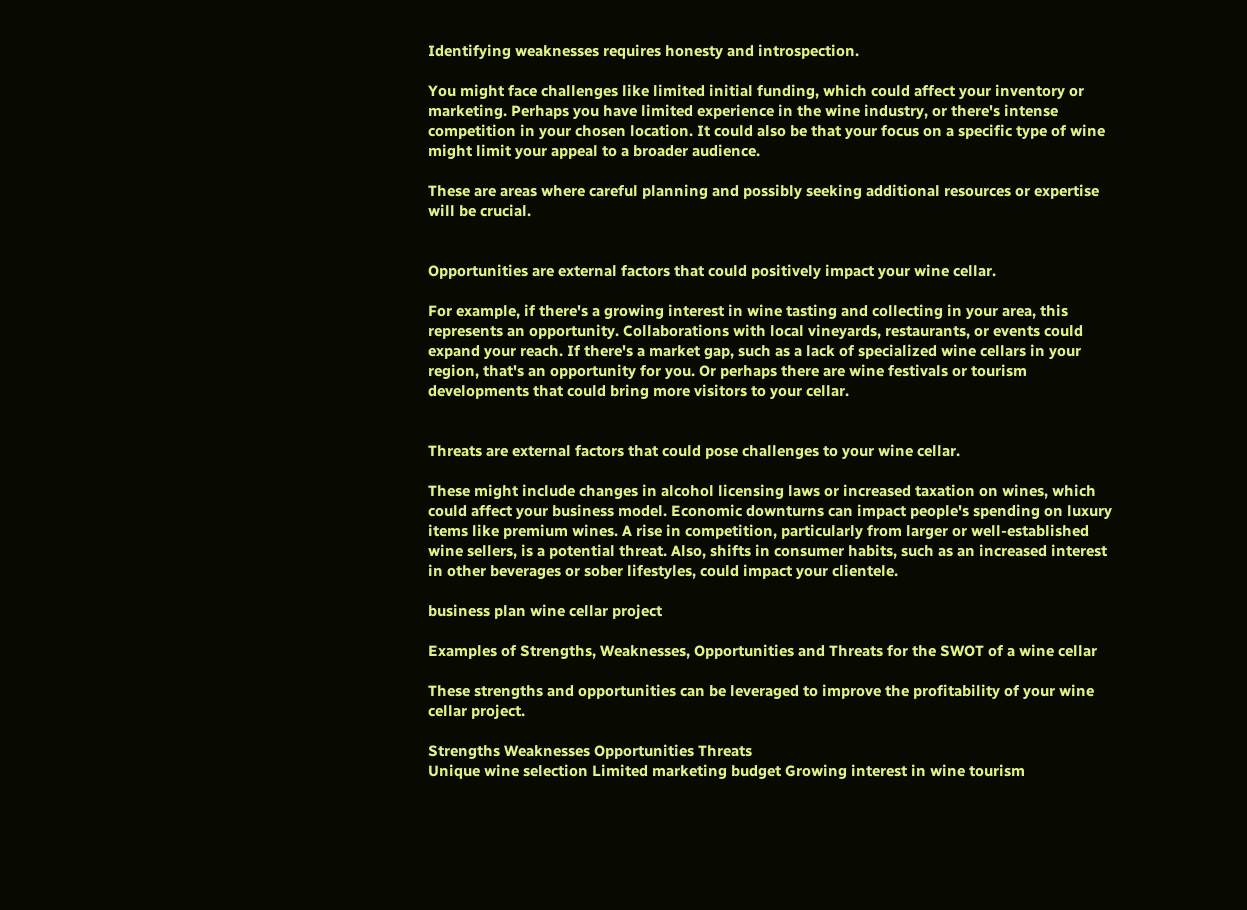Identifying weaknesses requires honesty and introspection.

You might face challenges like limited initial funding, which could affect your inventory or marketing. Perhaps you have limited experience in the wine industry, or there's intense competition in your chosen location. It could also be that your focus on a specific type of wine might limit your appeal to a broader audience.

These are areas where careful planning and possibly seeking additional resources or expertise will be crucial.


Opportunities are external factors that could positively impact your wine cellar.

For example, if there's a growing interest in wine tasting and collecting in your area, this represents an opportunity. Collaborations with local vineyards, restaurants, or events could expand your reach. If there's a market gap, such as a lack of specialized wine cellars in your region, that's an opportunity for you. Or perhaps there are wine festivals or tourism developments that could bring more visitors to your cellar.


Threats are external factors that could pose challenges to your wine cellar.

These might include changes in alcohol licensing laws or increased taxation on wines, which could affect your business model. Economic downturns can impact people's spending on luxury items like premium wines. A rise in competition, particularly from larger or well-established wine sellers, is a potential threat. Also, shifts in consumer habits, such as an increased interest in other beverages or sober lifestyles, could impact your clientele.

business plan wine cellar project

Examples of Strengths, Weaknesses, Opportunities and Threats for the SWOT of a wine cellar

These strengths and opportunities can be leveraged to improve the profitability of your wine cellar project.

Strengths Weaknesses Opportunities Threats
Unique wine selection Limited marketing budget Growing interest in wine tourism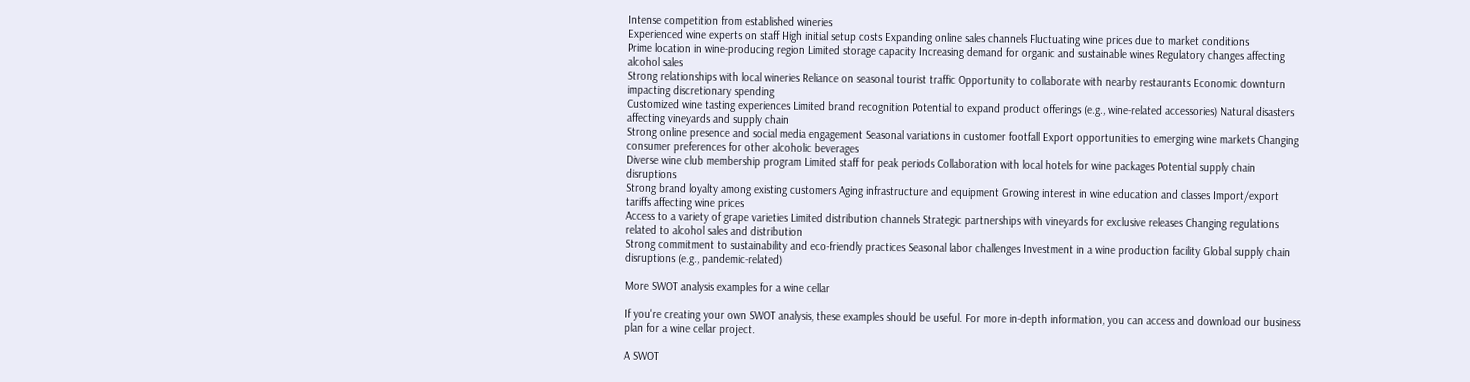Intense competition from established wineries
Experienced wine experts on staff High initial setup costs Expanding online sales channels Fluctuating wine prices due to market conditions
Prime location in wine-producing region Limited storage capacity Increasing demand for organic and sustainable wines Regulatory changes affecting alcohol sales
Strong relationships with local wineries Reliance on seasonal tourist traffic Opportunity to collaborate with nearby restaurants Economic downturn impacting discretionary spending
Customized wine tasting experiences Limited brand recognition Potential to expand product offerings (e.g., wine-related accessories) Natural disasters affecting vineyards and supply chain
Strong online presence and social media engagement Seasonal variations in customer footfall Export opportunities to emerging wine markets Changing consumer preferences for other alcoholic beverages
Diverse wine club membership program Limited staff for peak periods Collaboration with local hotels for wine packages Potential supply chain disruptions
Strong brand loyalty among existing customers Aging infrastructure and equipment Growing interest in wine education and classes Import/export tariffs affecting wine prices
Access to a variety of grape varieties Limited distribution channels Strategic partnerships with vineyards for exclusive releases Changing regulations related to alcohol sales and distribution
Strong commitment to sustainability and eco-friendly practices Seasonal labor challenges Investment in a wine production facility Global supply chain disruptions (e.g., pandemic-related)

More SWOT analysis examples for a wine cellar

If you're creating your own SWOT analysis, these examples should be useful. For more in-depth information, you can access and download our business plan for a wine cellar project.

A SWOT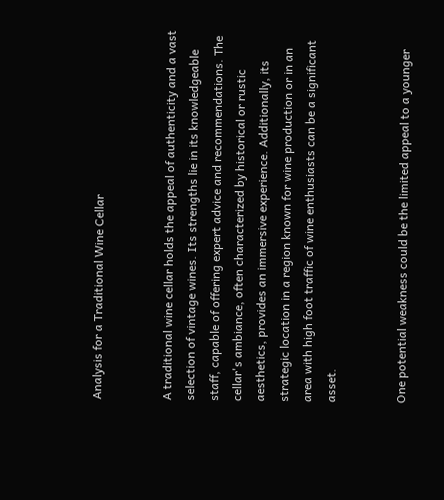Analysis for a Traditional Wine Cellar


A traditional wine cellar holds the appeal of authenticity and a vast selection of vintage wines. Its strengths lie in its knowledgeable staff, capable of offering expert advice and recommendations. The cellar's ambiance, often characterized by historical or rustic aesthetics, provides an immersive experience. Additionally, its strategic location in a region known for wine production or in an area with high foot traffic of wine enthusiasts can be a significant asset.


One potential weakness could be the limited appeal to a younger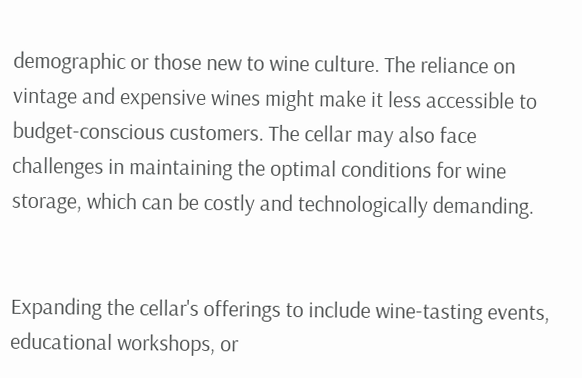demographic or those new to wine culture. The reliance on vintage and expensive wines might make it less accessible to budget-conscious customers. The cellar may also face challenges in maintaining the optimal conditions for wine storage, which can be costly and technologically demanding.


Expanding the cellar's offerings to include wine-tasting events, educational workshops, or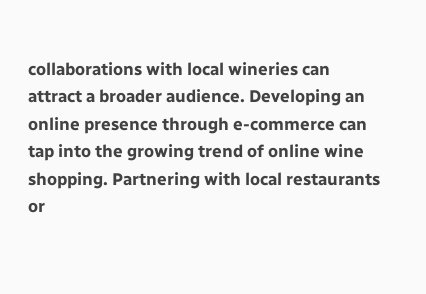collaborations with local wineries can attract a broader audience. Developing an online presence through e-commerce can tap into the growing trend of online wine shopping. Partnering with local restaurants or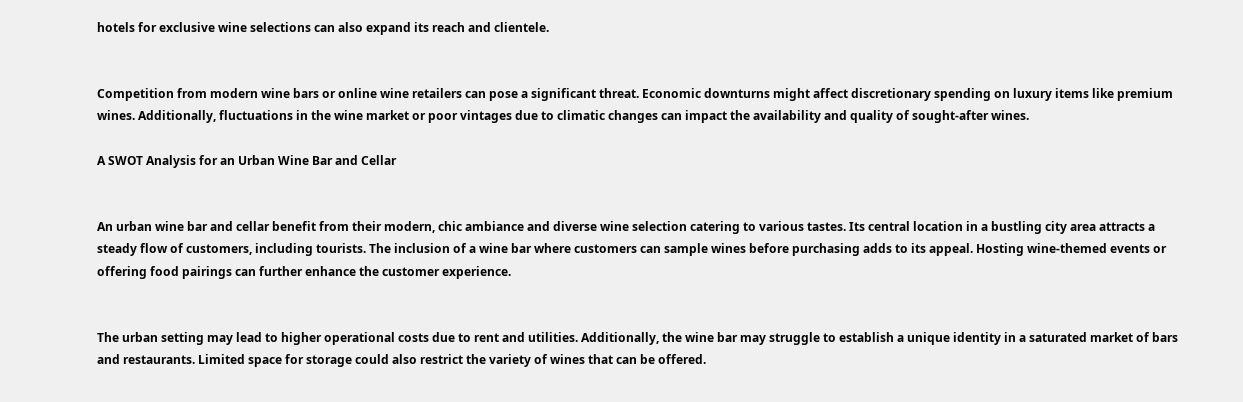hotels for exclusive wine selections can also expand its reach and clientele.


Competition from modern wine bars or online wine retailers can pose a significant threat. Economic downturns might affect discretionary spending on luxury items like premium wines. Additionally, fluctuations in the wine market or poor vintages due to climatic changes can impact the availability and quality of sought-after wines.

A SWOT Analysis for an Urban Wine Bar and Cellar


An urban wine bar and cellar benefit from their modern, chic ambiance and diverse wine selection catering to various tastes. Its central location in a bustling city area attracts a steady flow of customers, including tourists. The inclusion of a wine bar where customers can sample wines before purchasing adds to its appeal. Hosting wine-themed events or offering food pairings can further enhance the customer experience.


The urban setting may lead to higher operational costs due to rent and utilities. Additionally, the wine bar may struggle to establish a unique identity in a saturated market of bars and restaurants. Limited space for storage could also restrict the variety of wines that can be offered.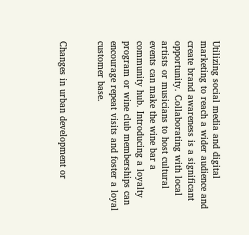Utilizing social media and digital marketing to reach a wider audience and create brand awareness is a significant opportunity. Collaborating with local artists or musicians to host cultural events can make the wine bar a community hub. Introducing a loyalty program or wine club memberships can encourage repeat visits and foster a loyal customer base.


Changes in urban development or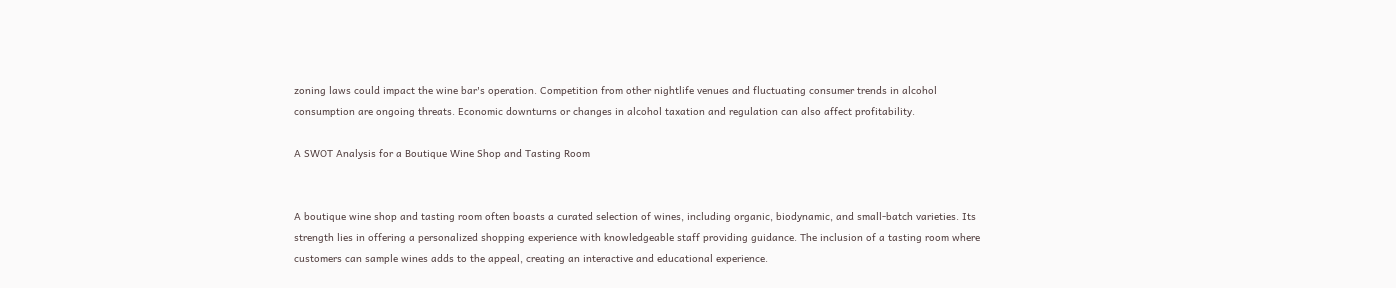zoning laws could impact the wine bar's operation. Competition from other nightlife venues and fluctuating consumer trends in alcohol consumption are ongoing threats. Economic downturns or changes in alcohol taxation and regulation can also affect profitability.

A SWOT Analysis for a Boutique Wine Shop and Tasting Room


A boutique wine shop and tasting room often boasts a curated selection of wines, including organic, biodynamic, and small-batch varieties. Its strength lies in offering a personalized shopping experience with knowledgeable staff providing guidance. The inclusion of a tasting room where customers can sample wines adds to the appeal, creating an interactive and educational experience.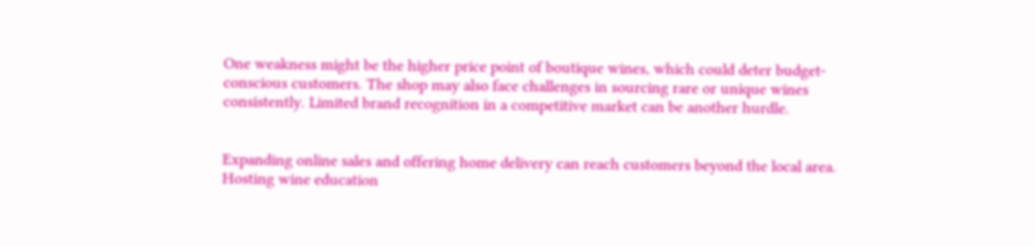One weakness might be the higher price point of boutique wines, which could deter budget-conscious customers. The shop may also face challenges in sourcing rare or unique wines consistently. Limited brand recognition in a competitive market can be another hurdle.


Expanding online sales and offering home delivery can reach customers beyond the local area. Hosting wine education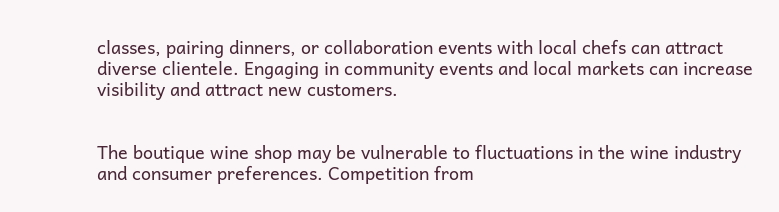classes, pairing dinners, or collaboration events with local chefs can attract diverse clientele. Engaging in community events and local markets can increase visibility and attract new customers.


The boutique wine shop may be vulnerable to fluctuations in the wine industry and consumer preferences. Competition from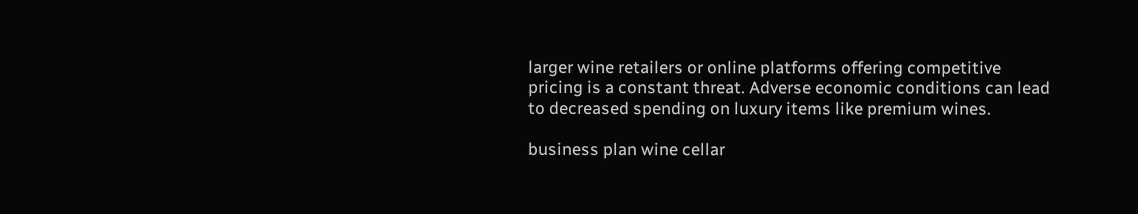larger wine retailers or online platforms offering competitive pricing is a constant threat. Adverse economic conditions can lead to decreased spending on luxury items like premium wines.

business plan wine cellar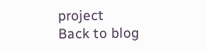project
Back to blog